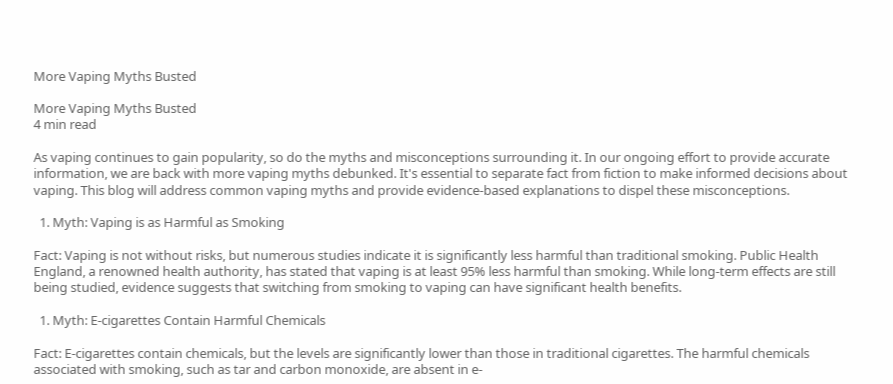More Vaping Myths Busted

More Vaping Myths Busted
4 min read

As vaping continues to gain popularity, so do the myths and misconceptions surrounding it. In our ongoing effort to provide accurate information, we are back with more vaping myths debunked. It's essential to separate fact from fiction to make informed decisions about vaping. This blog will address common vaping myths and provide evidence-based explanations to dispel these misconceptions.

  1. Myth: Vaping is as Harmful as Smoking

Fact: Vaping is not without risks, but numerous studies indicate it is significantly less harmful than traditional smoking. Public Health England, a renowned health authority, has stated that vaping is at least 95% less harmful than smoking. While long-term effects are still being studied, evidence suggests that switching from smoking to vaping can have significant health benefits.

  1. Myth: E-cigarettes Contain Harmful Chemicals

Fact: E-cigarettes contain chemicals, but the levels are significantly lower than those in traditional cigarettes. The harmful chemicals associated with smoking, such as tar and carbon monoxide, are absent in e-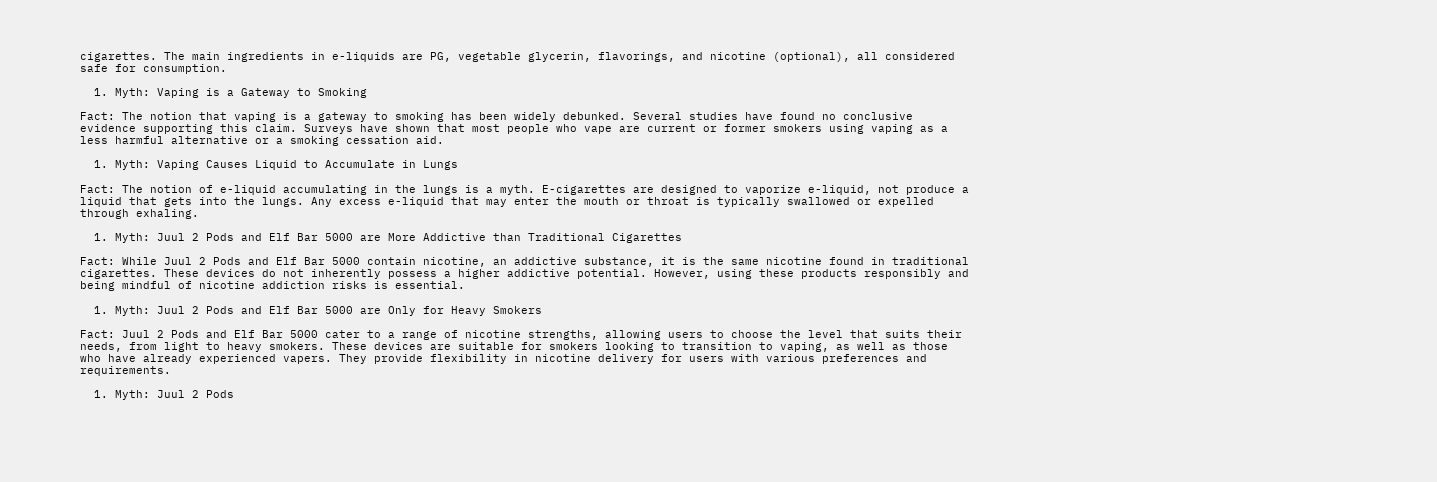cigarettes. The main ingredients in e-liquids are PG, vegetable glycerin, flavorings, and nicotine (optional), all considered safe for consumption.

  1. Myth: Vaping is a Gateway to Smoking

Fact: The notion that vaping is a gateway to smoking has been widely debunked. Several studies have found no conclusive evidence supporting this claim. Surveys have shown that most people who vape are current or former smokers using vaping as a less harmful alternative or a smoking cessation aid.

  1. Myth: Vaping Causes Liquid to Accumulate in Lungs

Fact: The notion of e-liquid accumulating in the lungs is a myth. E-cigarettes are designed to vaporize e-liquid, not produce a liquid that gets into the lungs. Any excess e-liquid that may enter the mouth or throat is typically swallowed or expelled through exhaling.

  1. Myth: Juul 2 Pods and Elf Bar 5000 are More Addictive than Traditional Cigarettes

Fact: While Juul 2 Pods and Elf Bar 5000 contain nicotine, an addictive substance, it is the same nicotine found in traditional cigarettes. These devices do not inherently possess a higher addictive potential. However, using these products responsibly and being mindful of nicotine addiction risks is essential.

  1. Myth: Juul 2 Pods and Elf Bar 5000 are Only for Heavy Smokers

Fact: Juul 2 Pods and Elf Bar 5000 cater to a range of nicotine strengths, allowing users to choose the level that suits their needs, from light to heavy smokers. These devices are suitable for smokers looking to transition to vaping, as well as those who have already experienced vapers. They provide flexibility in nicotine delivery for users with various preferences and requirements.

  1. Myth: Juul 2 Pods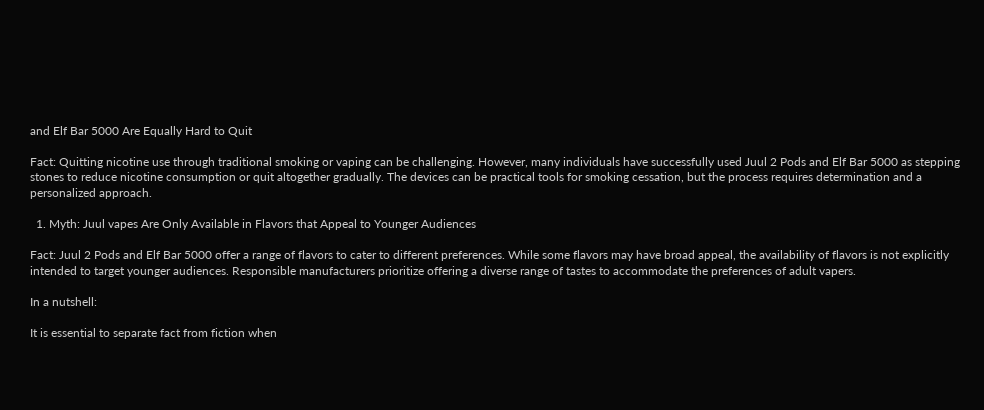and Elf Bar 5000 Are Equally Hard to Quit

Fact: Quitting nicotine use through traditional smoking or vaping can be challenging. However, many individuals have successfully used Juul 2 Pods and Elf Bar 5000 as stepping stones to reduce nicotine consumption or quit altogether gradually. The devices can be practical tools for smoking cessation, but the process requires determination and a personalized approach.

  1. Myth: Juul vapes Are Only Available in Flavors that Appeal to Younger Audiences

Fact: Juul 2 Pods and Elf Bar 5000 offer a range of flavors to cater to different preferences. While some flavors may have broad appeal, the availability of flavors is not explicitly intended to target younger audiences. Responsible manufacturers prioritize offering a diverse range of tastes to accommodate the preferences of adult vapers.

In a nutshell:

It is essential to separate fact from fiction when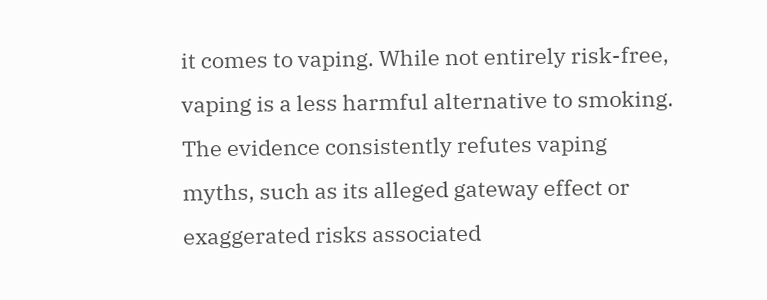it comes to vaping. While not entirely risk-free, vaping is a less harmful alternative to smoking. The evidence consistently refutes vaping myths, such as its alleged gateway effect or exaggerated risks associated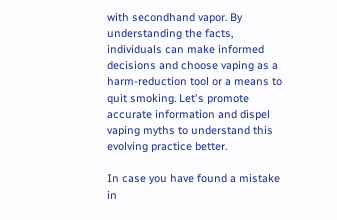with secondhand vapor. By understanding the facts, individuals can make informed decisions and choose vaping as a harm-reduction tool or a means to quit smoking. Let's promote accurate information and dispel vaping myths to understand this evolving practice better.

In case you have found a mistake in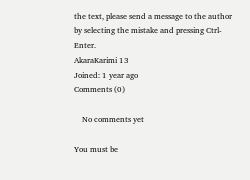the text, please send a message to the author by selecting the mistake and pressing Ctrl-Enter.
AkaraKarimi 13
Joined: 1 year ago
Comments (0)

    No comments yet

You must be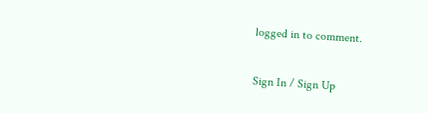logged in to comment.

Sign In / Sign Up